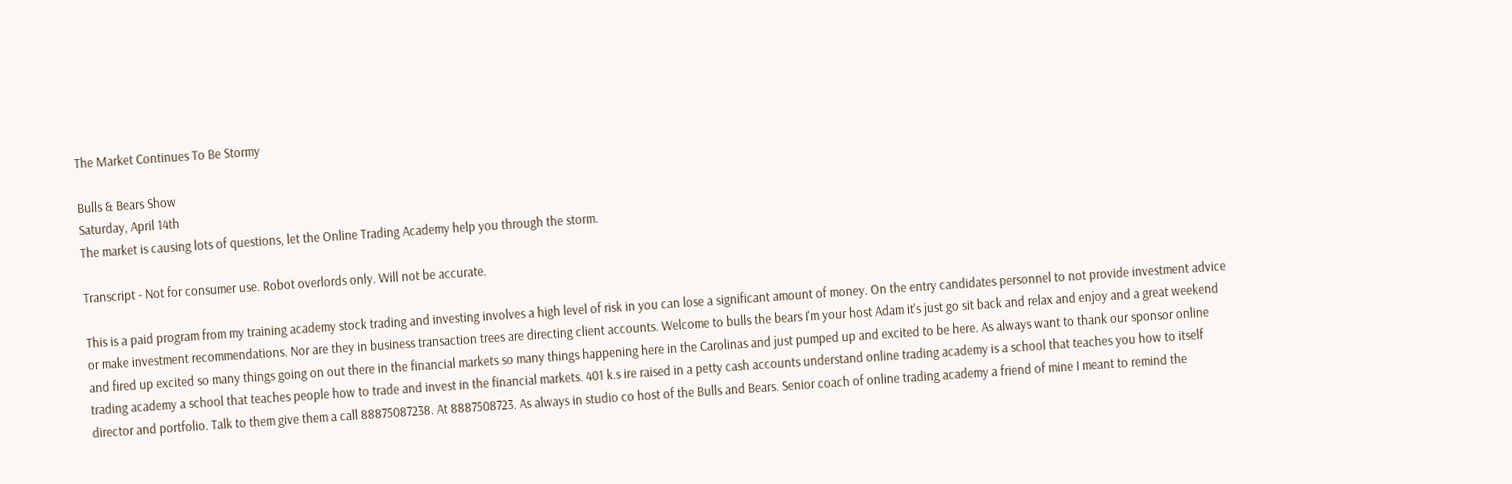The Market Continues To Be Stormy

Bulls & Bears Show
Saturday, April 14th
The market is causing lots of questions, let the Online Trading Academy help you through the storm.

Transcript - Not for consumer use. Robot overlords only. Will not be accurate.

This is a paid program from my training academy stock trading and investing involves a high level of risk in you can lose a significant amount of money. On the entry candidates personnel to not provide investment advice or make investment recommendations. Nor are they in business transaction trees are directing client accounts. Welcome to bulls the bears I'm your host Adam it's just go sit back and relax and enjoy and a great weekend and fired up excited so many things going on out there in the financial markets so many things happening here in the Carolinas and just pumped up and excited to be here. As always want to thank our sponsor online trading academy a school that teaches people how to trade and invest in the financial markets. 401 k.s ire raised in a petty cash accounts understand online trading academy is a school that teaches you how to itself director and portfolio. Talk to them give them a call 88875087238. At 8887508723. As always in studio co host of the Bulls and Bears. Senior coach of online trading academy a friend of mine I meant to remind the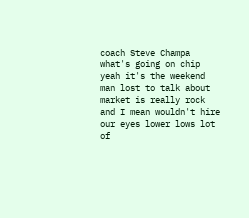coach Steve Champa what's going on chip yeah it's the weekend man lost to talk about market is really rock and I mean wouldn't hire our eyes lower lows lot of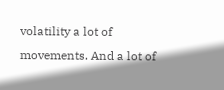volatility a lot of movements. And a lot of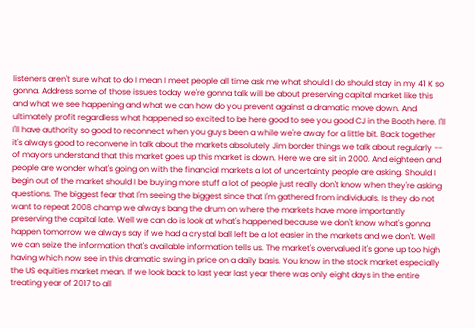listeners aren't sure what to do I mean I meet people all time ask me what should I do should stay in my 41 K so gonna. Address some of those issues today we're gonna talk will be about preserving capital market like this and what we see happening and what we can how do you prevent against a dramatic move down. And ultimately profit regardless what happened so excited to be here good to see you good CJ in the Booth here. I'll I'll have authority so good to reconnect when you guys been a while we're away for a little bit. Back together it's always good to reconvene in talk about the markets absolutely Jim border things we talk about regularly -- of mayors understand that this market goes up this market is down. Here we are sit in 2000. And eighteen and people are wonder what's going on with the financial markets a lot of uncertainty people are asking. Should I begin out of the market should I be buying more stuff a lot of people just really don't know when they're asking questions. The biggest fear that I'm seeing the biggest since that I'm gathered from individuals. Is they do not want to repeat 2008 champ we always bang the drum on where the markets have more importantly preserving the capital late. Well we can do is look at what's happened because we don't know what's gonna happen tomorrow we always say if we had a crystal ball left be a lot easier in the markets and we don't. Well we can seize the information that's available information tells us. The market's overvalued it's gone up too high having which now see in this dramatic swing in price on a daily basis. You know in the stock market especially the US equities market mean. If we look back to last year last year there was only eight days in the entire treating year of 2017 to all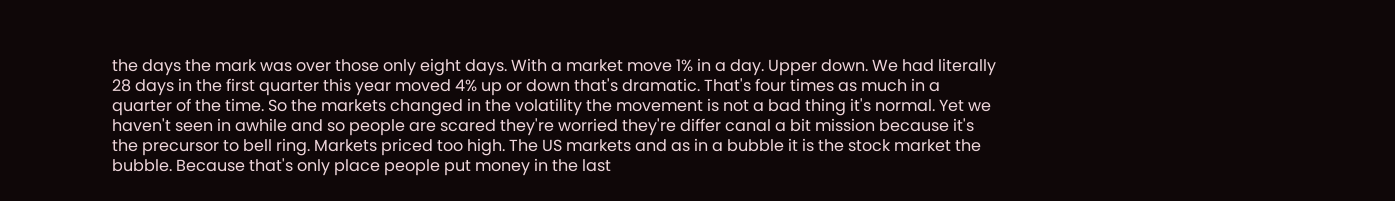the days the mark was over those only eight days. With a market move 1% in a day. Upper down. We had literally 28 days in the first quarter this year moved 4% up or down that's dramatic. That's four times as much in a quarter of the time. So the markets changed in the volatility the movement is not a bad thing it's normal. Yet we haven't seen in awhile and so people are scared they're worried they're differ canal a bit mission because it's the precursor to bell ring. Markets priced too high. The US markets and as in a bubble it is the stock market the bubble. Because that's only place people put money in the last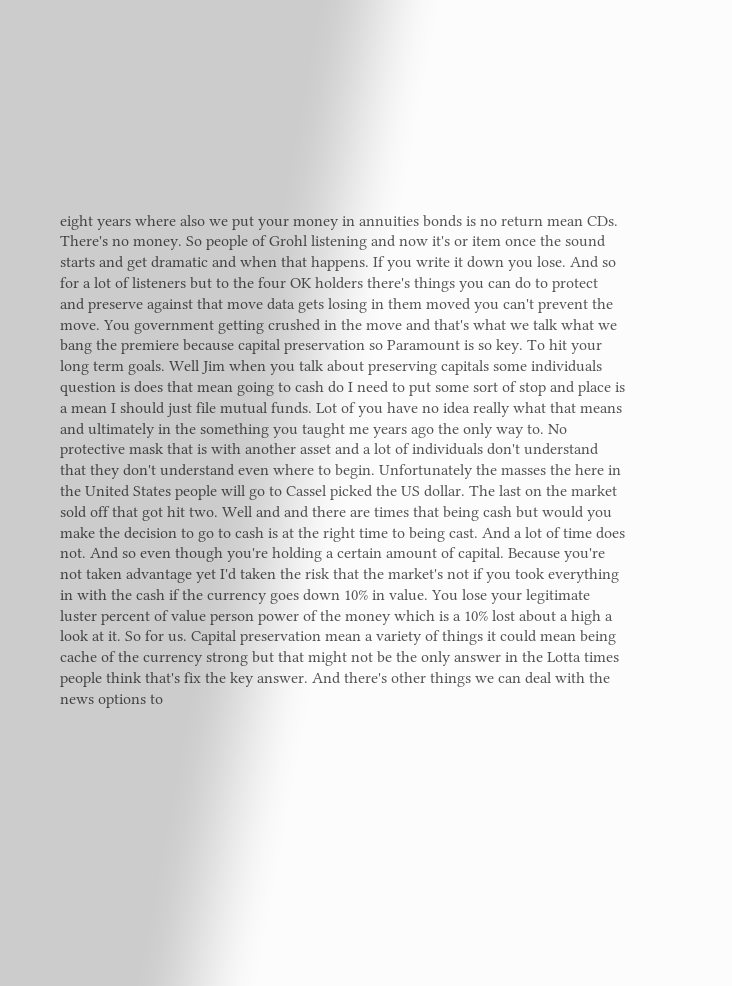eight years where also we put your money in annuities bonds is no return mean CDs. There's no money. So people of Grohl listening and now it's or item once the sound starts and get dramatic and when that happens. If you write it down you lose. And so for a lot of listeners but to the four OK holders there's things you can do to protect and preserve against that move data gets losing in them moved you can't prevent the move. You government getting crushed in the move and that's what we talk what we bang the premiere because capital preservation so Paramount is so key. To hit your long term goals. Well Jim when you talk about preserving capitals some individuals question is does that mean going to cash do I need to put some sort of stop and place is a mean I should just file mutual funds. Lot of you have no idea really what that means and ultimately in the something you taught me years ago the only way to. No protective mask that is with another asset and a lot of individuals don't understand that they don't understand even where to begin. Unfortunately the masses the here in the United States people will go to Cassel picked the US dollar. The last on the market sold off that got hit two. Well and and there are times that being cash but would you make the decision to go to cash is at the right time to being cast. And a lot of time does not. And so even though you're holding a certain amount of capital. Because you're not taken advantage yet I'd taken the risk that the market's not if you took everything in with the cash if the currency goes down 10% in value. You lose your legitimate luster percent of value person power of the money which is a 10% lost about a high a look at it. So for us. Capital preservation mean a variety of things it could mean being cache of the currency strong but that might not be the only answer in the Lotta times people think that's fix the key answer. And there's other things we can deal with the news options to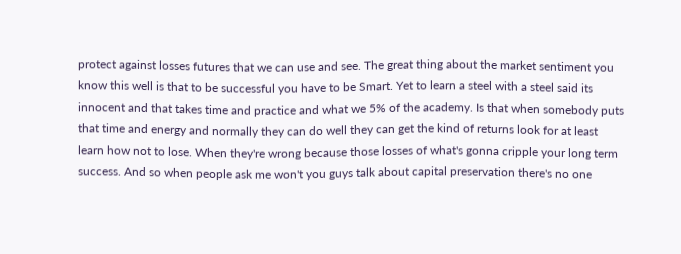protect against losses futures that we can use and see. The great thing about the market sentiment you know this well is that to be successful you have to be Smart. Yet to learn a steel with a steel said its innocent and that takes time and practice and what we 5% of the academy. Is that when somebody puts that time and energy and normally they can do well they can get the kind of returns look for at least learn how not to lose. When they're wrong because those losses of what's gonna cripple your long term success. And so when people ask me won't you guys talk about capital preservation there's no one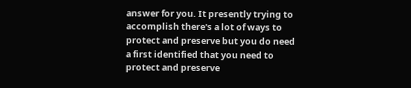answer for you. It presently trying to accomplish there's a lot of ways to protect and preserve but you do need a first identified that you need to protect and preserve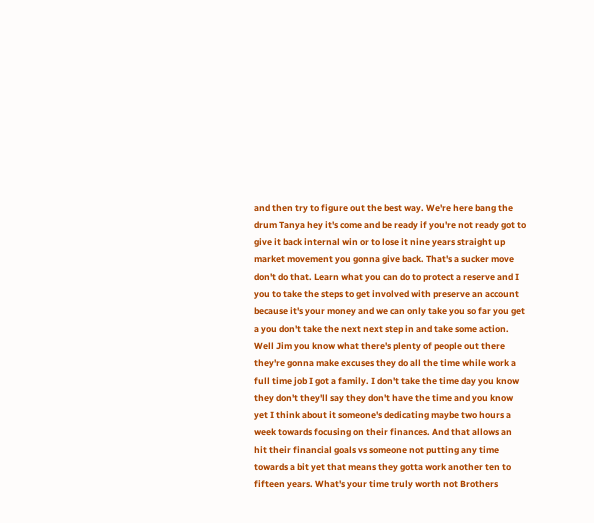and then try to figure out the best way. We're here bang the drum Tanya hey it's come and be ready if you're not ready got to give it back internal win or to lose it nine years straight up market movement you gonna give back. That's a sucker move don't do that. Learn what you can do to protect a reserve and I you to take the steps to get involved with preserve an account because it's your money and we can only take you so far you get a you don't take the next next step in and take some action. Well Jim you know what there's plenty of people out there they're gonna make excuses they do all the time while work a full time job I got a family. I don't take the time day you know they don't they'll say they don't have the time and you know yet I think about it someone's dedicating maybe two hours a week towards focusing on their finances. And that allows an hit their financial goals vs someone not putting any time towards a bit yet that means they gotta work another ten to fifteen years. What's your time truly worth not Brothers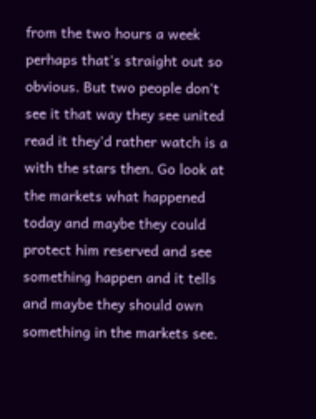from the two hours a week perhaps that's straight out so obvious. But two people don't see it that way they see united read it they'd rather watch is a with the stars then. Go look at the markets what happened today and maybe they could protect him reserved and see something happen and it tells and maybe they should own something in the markets see.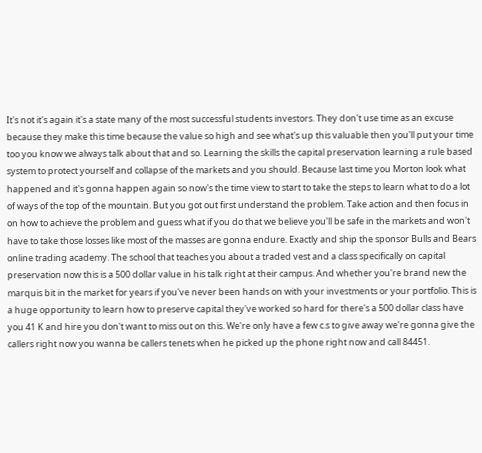It's not it's again it's a state many of the most successful students investors. They don't use time as an excuse because they make this time because the value so high and see what's up this valuable then you'll put your time too you know we always talk about that and so. Learning the skills the capital preservation learning a rule based system to protect yourself and collapse of the markets and you should. Because last time you Morton look what happened and it's gonna happen again so now's the time view to start to take the steps to learn what to do a lot of ways of the top of the mountain. But you got out first understand the problem. Take action and then focus in on how to achieve the problem and guess what if you do that we believe you'll be safe in the markets and won't have to take those losses like most of the masses are gonna endure. Exactly and ship the sponsor Bulls and Bears online trading academy. The school that teaches you about a traded vest and a class specifically on capital preservation now this is a 500 dollar value in his talk right at their campus. And whether you're brand new the marquis bit in the market for years if you've never been hands on with your investments or your portfolio. This is a huge opportunity to learn how to preserve capital they've worked so hard for there's a 500 dollar class have you 41 K and hire you don't want to miss out on this. We're only have a few c.s to give away we're gonna give the callers right now you wanna be callers tenets when he picked up the phone right now and call 84451.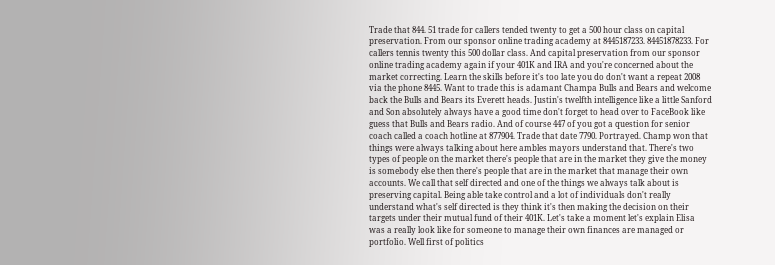Trade that 844. 51 trade for callers tended twenty to get a 500 hour class on capital preservation. From our sponsor online trading academy at 8445187233. 84451878233. For callers tennis twenty this 500 dollar class. And capital preservation from our sponsor online trading academy again if your 401K and IRA and you're concerned about the market correcting. Learn the skills before it's too late you do don't want a repeat 2008 via the phone 8445. Want to trade this is adamant Champa Bulls and Bears and welcome back the Bulls and Bears its Everett heads. Justin's twelfth intelligence like a little Sanford and Son absolutely always have a good time don't forget to head over to FaceBook like guess that Bulls and Bears radio. And of course 447 of you got a question for senior coach called a coach hotline at 877904. Trade that date 7790. Portrayed. Champ won that things were always talking about here ambles mayors understand that. There's two types of people on the market there's people that are in the market they give the money is somebody else then there's people that are in the market that manage their own accounts. We call that self directed and one of the things we always talk about is preserving capital. Being able take control and a lot of individuals don't really understand what's self directed is they think it's then making the decision on their targets under their mutual fund of their 401K. Let's take a moment let's explain Elisa was a really look like for someone to manage their own finances are managed or portfolio. Well first of politics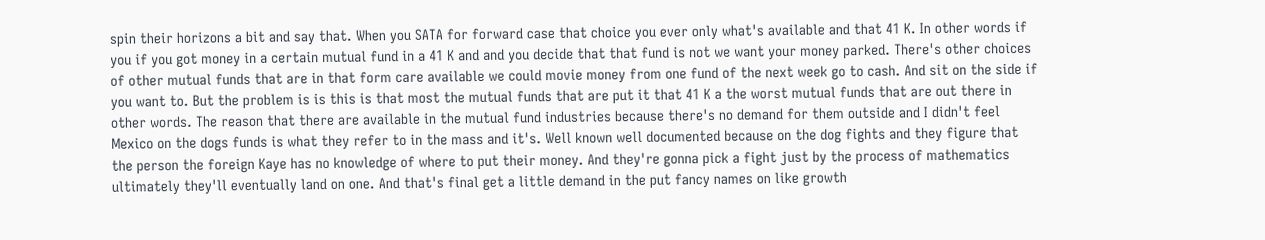spin their horizons a bit and say that. When you SATA for forward case that choice you ever only what's available and that 41 K. In other words if you if you got money in a certain mutual fund in a 41 K and and you decide that that fund is not we want your money parked. There's other choices of other mutual funds that are in that form care available we could movie money from one fund of the next week go to cash. And sit on the side if you want to. But the problem is is this is that most the mutual funds that are put it that 41 K a the worst mutual funds that are out there in other words. The reason that there are available in the mutual fund industries because there's no demand for them outside and I didn't feel Mexico on the dogs funds is what they refer to in the mass and it's. Well known well documented because on the dog fights and they figure that the person the foreign Kaye has no knowledge of where to put their money. And they're gonna pick a fight just by the process of mathematics ultimately they'll eventually land on one. And that's final get a little demand in the put fancy names on like growth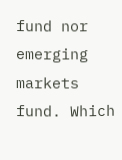fund nor emerging markets fund. Which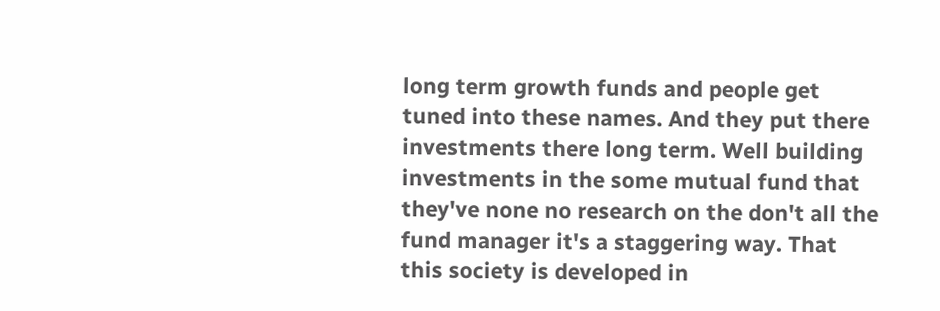long term growth funds and people get tuned into these names. And they put there investments there long term. Well building investments in the some mutual fund that they've none no research on the don't all the fund manager it's a staggering way. That this society is developed in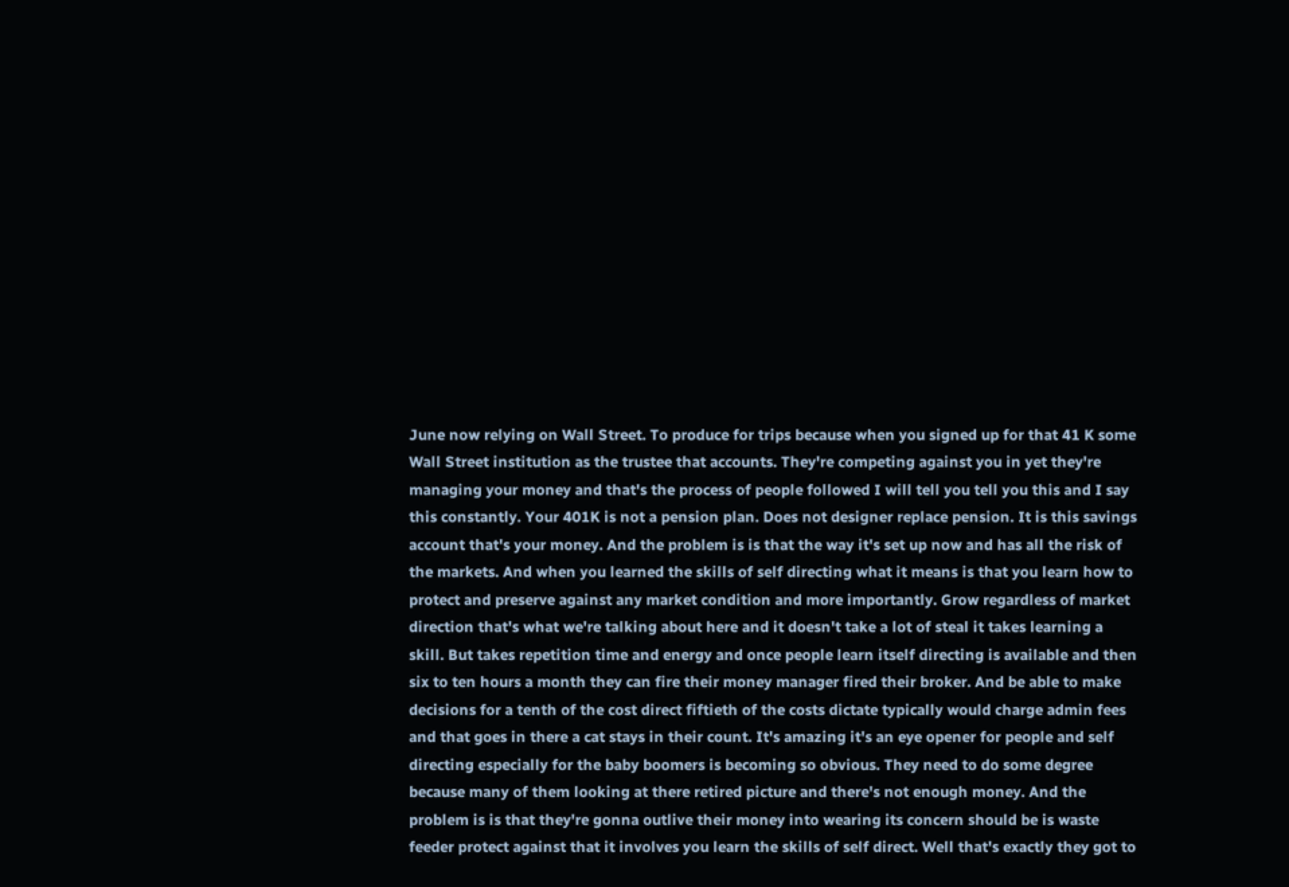June now relying on Wall Street. To produce for trips because when you signed up for that 41 K some Wall Street institution as the trustee that accounts. They're competing against you in yet they're managing your money and that's the process of people followed I will tell you tell you this and I say this constantly. Your 401K is not a pension plan. Does not designer replace pension. It is this savings account that's your money. And the problem is is that the way it's set up now and has all the risk of the markets. And when you learned the skills of self directing what it means is that you learn how to protect and preserve against any market condition and more importantly. Grow regardless of market direction that's what we're talking about here and it doesn't take a lot of steal it takes learning a skill. But takes repetition time and energy and once people learn itself directing is available and then six to ten hours a month they can fire their money manager fired their broker. And be able to make decisions for a tenth of the cost direct fiftieth of the costs dictate typically would charge admin fees and that goes in there a cat stays in their count. It's amazing it's an eye opener for people and self directing especially for the baby boomers is becoming so obvious. They need to do some degree because many of them looking at there retired picture and there's not enough money. And the problem is is that they're gonna outlive their money into wearing its concern should be is waste feeder protect against that it involves you learn the skills of self direct. Well that's exactly they got to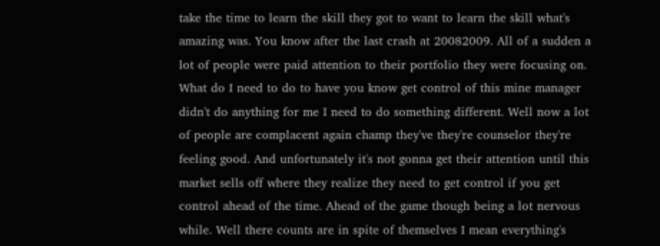take the time to learn the skill they got to want to learn the skill what's amazing was. You know after the last crash at 20082009. All of a sudden a lot of people were paid attention to their portfolio they were focusing on. What do I need to do to have you know get control of this mine manager didn't do anything for me I need to do something different. Well now a lot of people are complacent again champ they've they're counselor they're feeling good. And unfortunately it's not gonna get their attention until this market sells off where they realize they need to get control if you get control ahead of the time. Ahead of the game though being a lot nervous while. Well there counts are in spite of themselves I mean everything's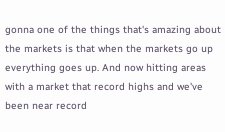gonna one of the things that's amazing about the markets is that when the markets go up everything goes up. And now hitting areas with a market that record highs and we've been near record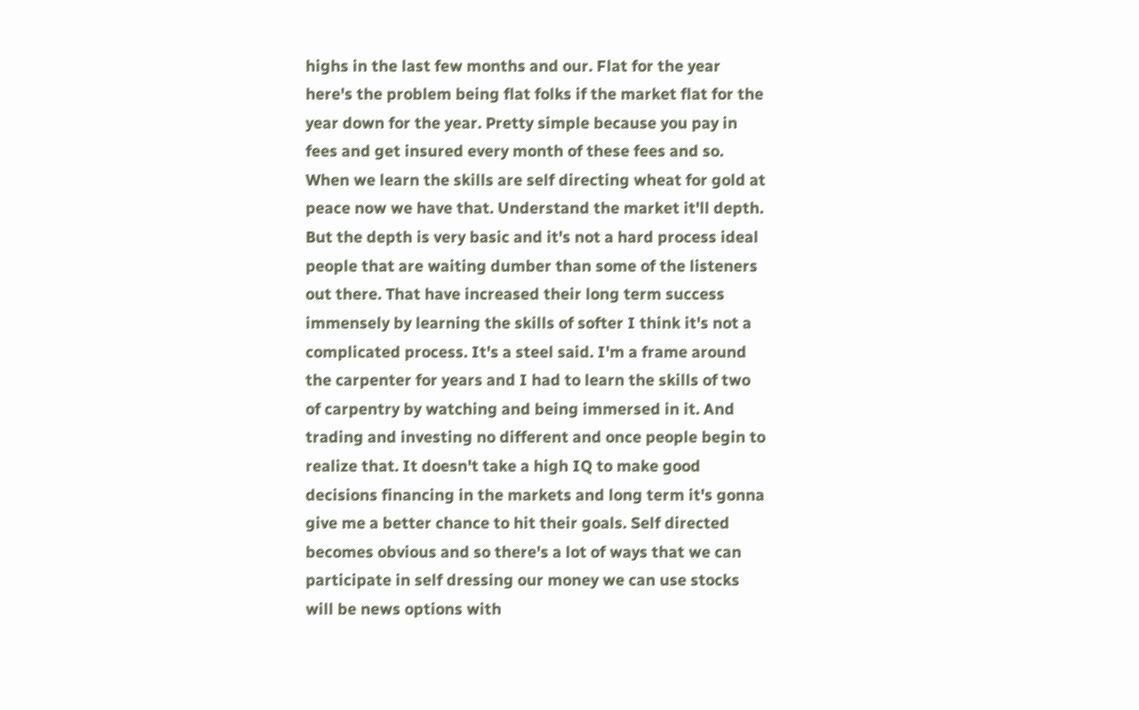highs in the last few months and our. Flat for the year here's the problem being flat folks if the market flat for the year down for the year. Pretty simple because you pay in fees and get insured every month of these fees and so. When we learn the skills are self directing wheat for gold at peace now we have that. Understand the market it'll depth. But the depth is very basic and it's not a hard process ideal people that are waiting dumber than some of the listeners out there. That have increased their long term success immensely by learning the skills of softer I think it's not a complicated process. It's a steel said. I'm a frame around the carpenter for years and I had to learn the skills of two of carpentry by watching and being immersed in it. And trading and investing no different and once people begin to realize that. It doesn't take a high IQ to make good decisions financing in the markets and long term it's gonna give me a better chance to hit their goals. Self directed becomes obvious and so there's a lot of ways that we can participate in self dressing our money we can use stocks will be news options with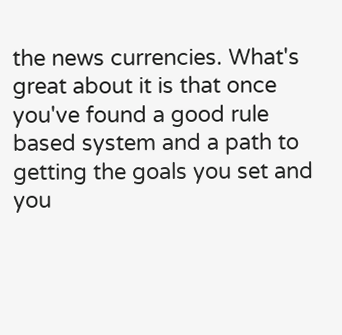the news currencies. What's great about it is that once you've found a good rule based system and a path to getting the goals you set and you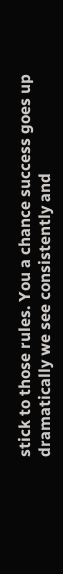stick to those rules. You a chance success goes up dramatically we see consistently and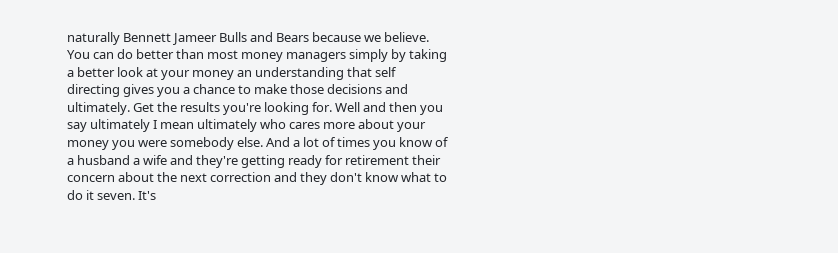naturally Bennett Jameer Bulls and Bears because we believe. You can do better than most money managers simply by taking a better look at your money an understanding that self directing gives you a chance to make those decisions and ultimately. Get the results you're looking for. Well and then you say ultimately I mean ultimately who cares more about your money you were somebody else. And a lot of times you know of a husband a wife and they're getting ready for retirement their concern about the next correction and they don't know what to do it seven. It's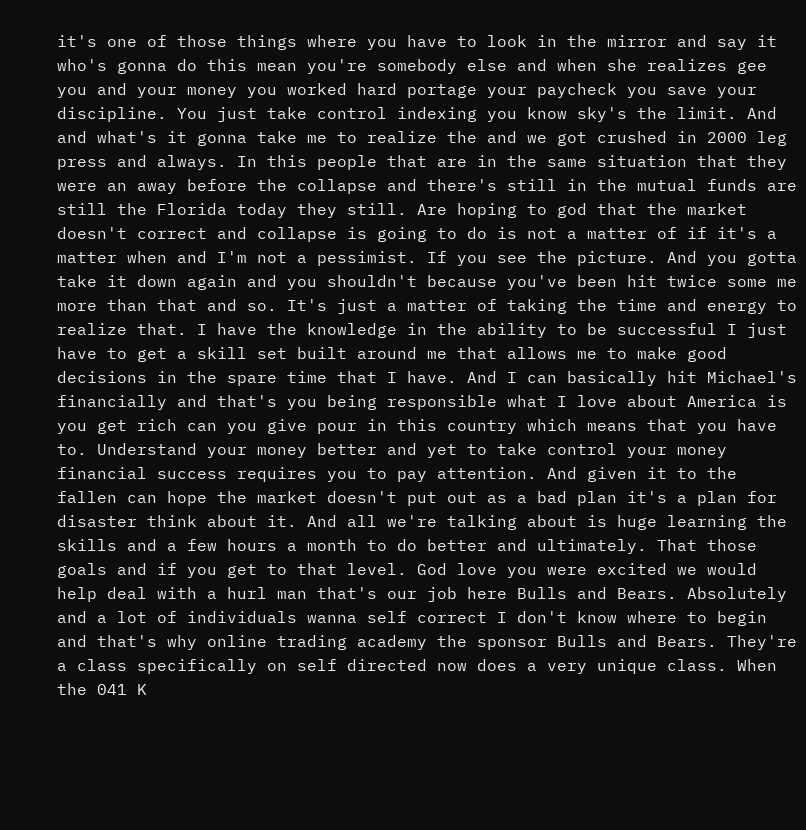it's one of those things where you have to look in the mirror and say it who's gonna do this mean you're somebody else and when she realizes gee you and your money you worked hard portage your paycheck you save your discipline. You just take control indexing you know sky's the limit. And and what's it gonna take me to realize the and we got crushed in 2000 leg press and always. In this people that are in the same situation that they were an away before the collapse and there's still in the mutual funds are still the Florida today they still. Are hoping to god that the market doesn't correct and collapse is going to do is not a matter of if it's a matter when and I'm not a pessimist. If you see the picture. And you gotta take it down again and you shouldn't because you've been hit twice some me more than that and so. It's just a matter of taking the time and energy to realize that. I have the knowledge in the ability to be successful I just have to get a skill set built around me that allows me to make good decisions in the spare time that I have. And I can basically hit Michael's financially and that's you being responsible what I love about America is you get rich can you give pour in this country which means that you have to. Understand your money better and yet to take control your money financial success requires you to pay attention. And given it to the fallen can hope the market doesn't put out as a bad plan it's a plan for disaster think about it. And all we're talking about is huge learning the skills and a few hours a month to do better and ultimately. That those goals and if you get to that level. God love you were excited we would help deal with a hurl man that's our job here Bulls and Bears. Absolutely and a lot of individuals wanna self correct I don't know where to begin and that's why online trading academy the sponsor Bulls and Bears. They're a class specifically on self directed now does a very unique class. When the 041 K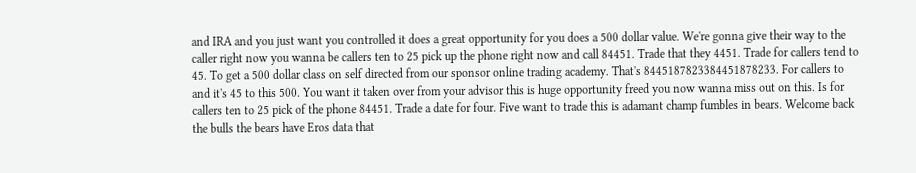and IRA and you just want you controlled it does a great opportunity for you does a 500 dollar value. We're gonna give their way to the caller right now you wanna be callers ten to 25 pick up the phone right now and call 84451. Trade that they 4451. Trade for callers tend to 45. To get a 500 dollar class on self directed from our sponsor online trading academy. That's 8445187823384451878233. For callers to and it's 45 to this 500. You want it taken over from your advisor this is huge opportunity freed you now wanna miss out on this. Is for callers ten to 25 pick of the phone 84451. Trade a date for four. Five want to trade this is adamant champ fumbles in bears. Welcome back the bulls the bears have Eros data that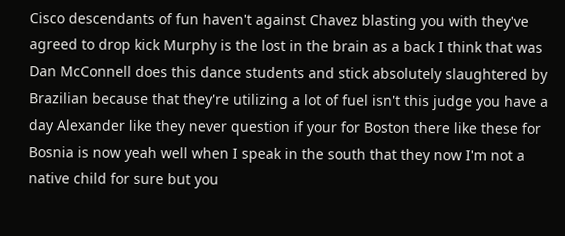Cisco descendants of fun haven't against Chavez blasting you with they've agreed to drop kick Murphy is the lost in the brain as a back I think that was Dan McConnell does this dance students and stick absolutely slaughtered by Brazilian because that they're utilizing a lot of fuel isn't this judge you have a day Alexander like they never question if your for Boston there like these for Bosnia is now yeah well when I speak in the south that they now I'm not a native child for sure but you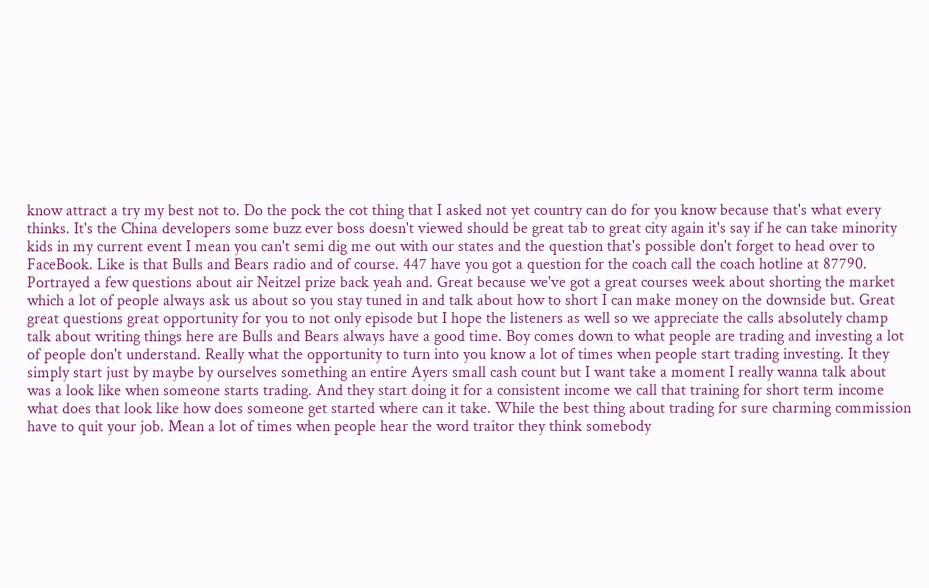know attract a try my best not to. Do the pock the cot thing that I asked not yet country can do for you know because that's what every thinks. It's the China developers some buzz ever boss doesn't viewed should be great tab to great city again it's say if he can take minority kids in my current event I mean you can't semi dig me out with our states and the question that's possible don't forget to head over to FaceBook. Like is that Bulls and Bears radio and of course. 447 have you got a question for the coach call the coach hotline at 87790. Portrayed a few questions about air Neitzel prize back yeah and. Great because we've got a great courses week about shorting the market which a lot of people always ask us about so you stay tuned in and talk about how to short I can make money on the downside but. Great great questions great opportunity for you to not only episode but I hope the listeners as well so we appreciate the calls absolutely champ talk about writing things here are Bulls and Bears always have a good time. Boy comes down to what people are trading and investing a lot of people don't understand. Really what the opportunity to turn into you know a lot of times when people start trading investing. It they simply start just by maybe by ourselves something an entire Ayers small cash count but I want take a moment I really wanna talk about was a look like when someone starts trading. And they start doing it for a consistent income we call that training for short term income what does that look like how does someone get started where can it take. While the best thing about trading for sure charming commission have to quit your job. Mean a lot of times when people hear the word traitor they think somebody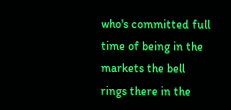who's committed full time of being in the markets the bell rings there in the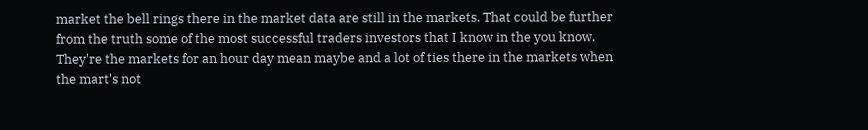market the bell rings there in the market data are still in the markets. That could be further from the truth some of the most successful traders investors that I know in the you know. They're the markets for an hour day mean maybe and a lot of ties there in the markets when the mart's not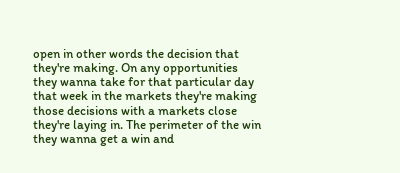open in other words the decision that they're making. On any opportunities they wanna take for that particular day that week in the markets they're making those decisions with a markets close they're laying in. The perimeter of the win they wanna get a win and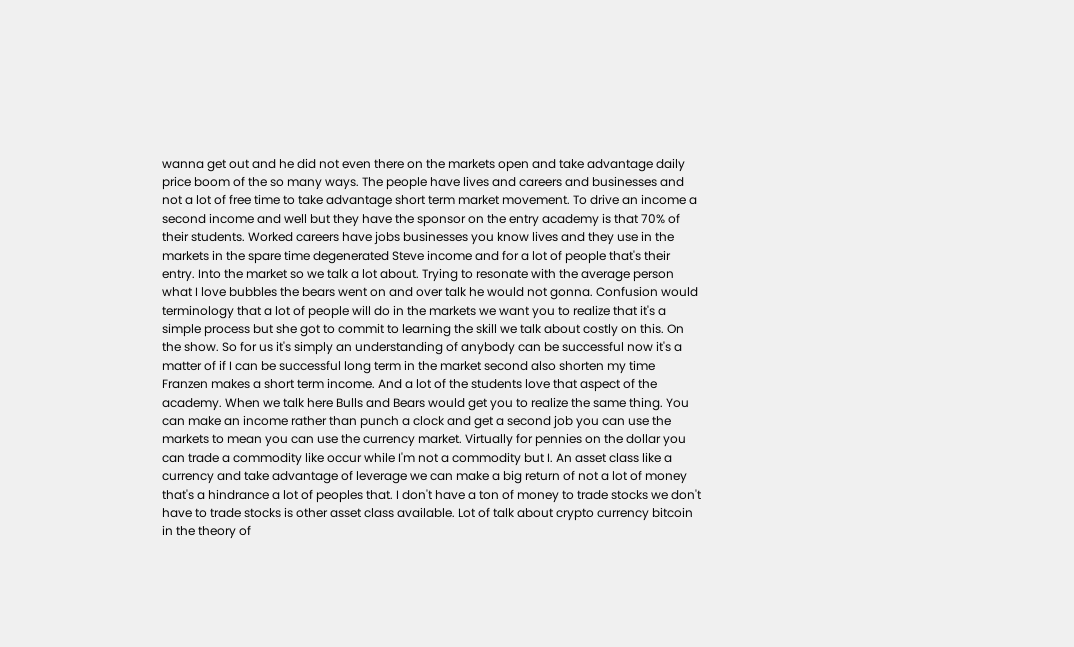wanna get out and he did not even there on the markets open and take advantage daily price boom of the so many ways. The people have lives and careers and businesses and not a lot of free time to take advantage short term market movement. To drive an income a second income and well but they have the sponsor on the entry academy is that 70% of their students. Worked careers have jobs businesses you know lives and they use in the markets in the spare time degenerated Steve income and for a lot of people that's their entry. Into the market so we talk a lot about. Trying to resonate with the average person what I love bubbles the bears went on and over talk he would not gonna. Confusion would terminology that a lot of people will do in the markets we want you to realize that it's a simple process but she got to commit to learning the skill we talk about costly on this. On the show. So for us it's simply an understanding of anybody can be successful now it's a matter of if I can be successful long term in the market second also shorten my time Franzen makes a short term income. And a lot of the students love that aspect of the academy. When we talk here Bulls and Bears would get you to realize the same thing. You can make an income rather than punch a clock and get a second job you can use the markets to mean you can use the currency market. Virtually for pennies on the dollar you can trade a commodity like occur while I'm not a commodity but I. An asset class like a currency and take advantage of leverage we can make a big return of not a lot of money that's a hindrance a lot of peoples that. I don't have a ton of money to trade stocks we don't have to trade stocks is other asset class available. Lot of talk about crypto currency bitcoin in the theory of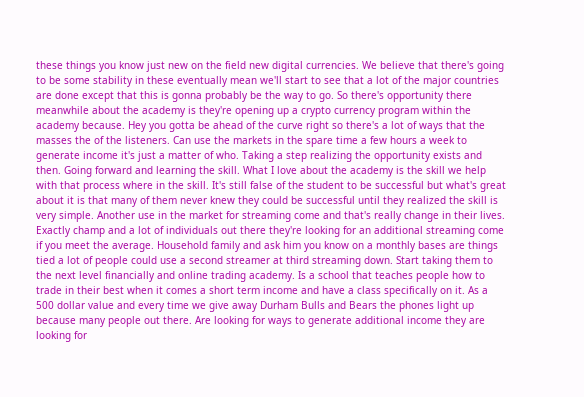these things you know just new on the field new digital currencies. We believe that there's going to be some stability in these eventually mean we'll start to see that a lot of the major countries are done except that this is gonna probably be the way to go. So there's opportunity there meanwhile about the academy is they're opening up a crypto currency program within the academy because. Hey you gotta be ahead of the curve right so there's a lot of ways that the masses the of the listeners. Can use the markets in the spare time a few hours a week to generate income it's just a matter of who. Taking a step realizing the opportunity exists and then. Going forward and learning the skill. What I love about the academy is the skill we help with that process where in the skill. It's still false of the student to be successful but what's great about it is that many of them never knew they could be successful until they realized the skill is very simple. Another use in the market for streaming come and that's really change in their lives. Exactly champ and a lot of individuals out there they're looking for an additional streaming come if you meet the average. Household family and ask him you know on a monthly bases are things tied a lot of people could use a second streamer at third streaming down. Start taking them to the next level financially and online trading academy. Is a school that teaches people how to trade in their best when it comes a short term income and have a class specifically on it. As a 500 dollar value and every time we give away Durham Bulls and Bears the phones light up because many people out there. Are looking for ways to generate additional income they are looking for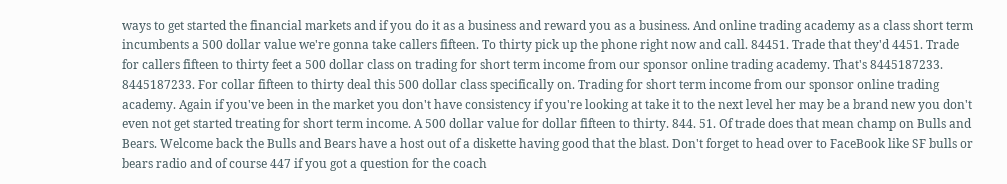ways to get started the financial markets and if you do it as a business and reward you as a business. And online trading academy as a class short term incumbents a 500 dollar value we're gonna take callers fifteen. To thirty pick up the phone right now and call. 84451. Trade that they'd 4451. Trade for callers fifteen to thirty feet a 500 dollar class on trading for short term income from our sponsor online trading academy. That's 8445187233. 8445187233. For collar fifteen to thirty deal this 500 dollar class specifically on. Trading for short term income from our sponsor online trading academy. Again if you've been in the market you don't have consistency if you're looking at take it to the next level her may be a brand new you don't even not get started treating for short term income. A 500 dollar value for dollar fifteen to thirty. 844. 51. Of trade does that mean champ on Bulls and Bears. Welcome back the Bulls and Bears have a host out of a diskette having good that the blast. Don't forget to head over to FaceBook like SF bulls or bears radio and of course 447 if you got a question for the coach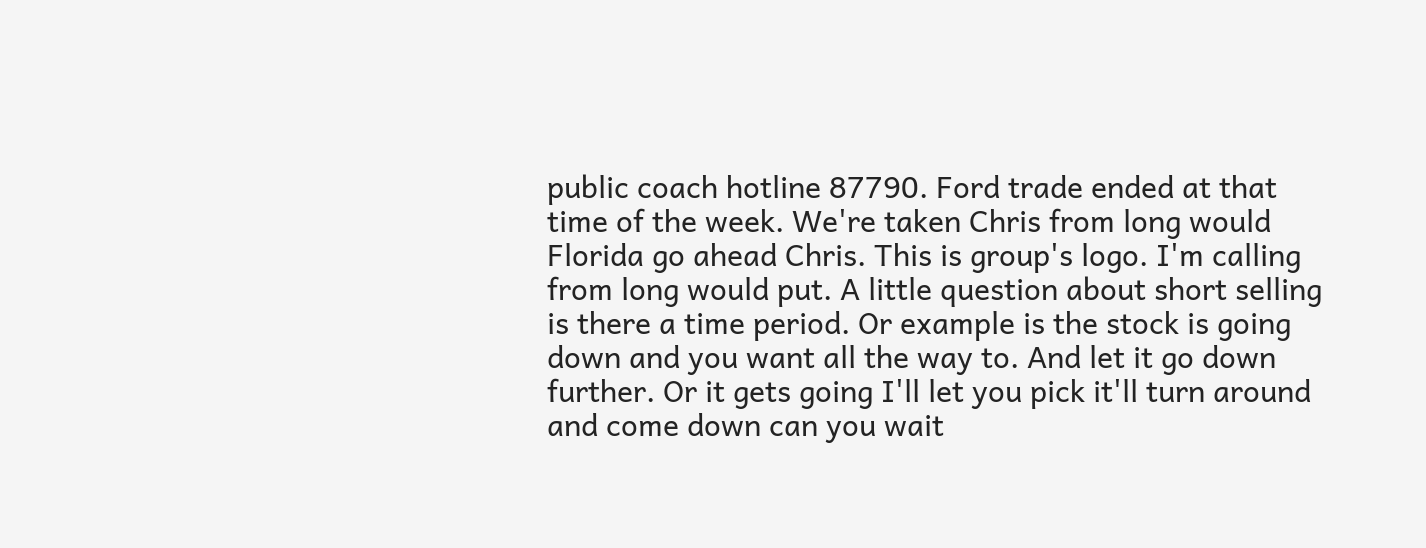public coach hotline 87790. Ford trade ended at that time of the week. We're taken Chris from long would Florida go ahead Chris. This is group's logo. I'm calling from long would put. A little question about short selling is there a time period. Or example is the stock is going down and you want all the way to. And let it go down further. Or it gets going I'll let you pick it'll turn around and come down can you wait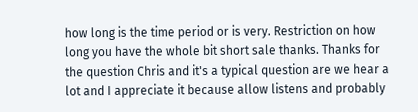how long is the time period or is very. Restriction on how long you have the whole bit short sale thanks. Thanks for the question Chris and it's a typical question are we hear a lot and I appreciate it because allow listens and probably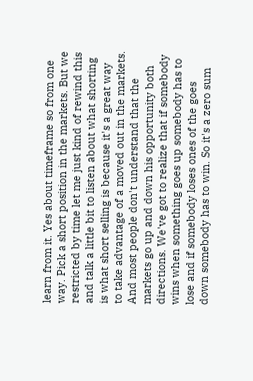learn from it. Yes about timeframe so from one way. Pick a short position in the markets. But we restricted by time let me just kind of rewind this and talk a little bit to listen about what shorting is what short selling is because it's a great way to take advantage of a moved out in the markets. And most people don't understand that the markets go up and down his opportunity both directions. We've got to realize that if somebody wins when something goes up somebody has to lose and if somebody loses ones of the goes down somebody has to win. So it's a zero sum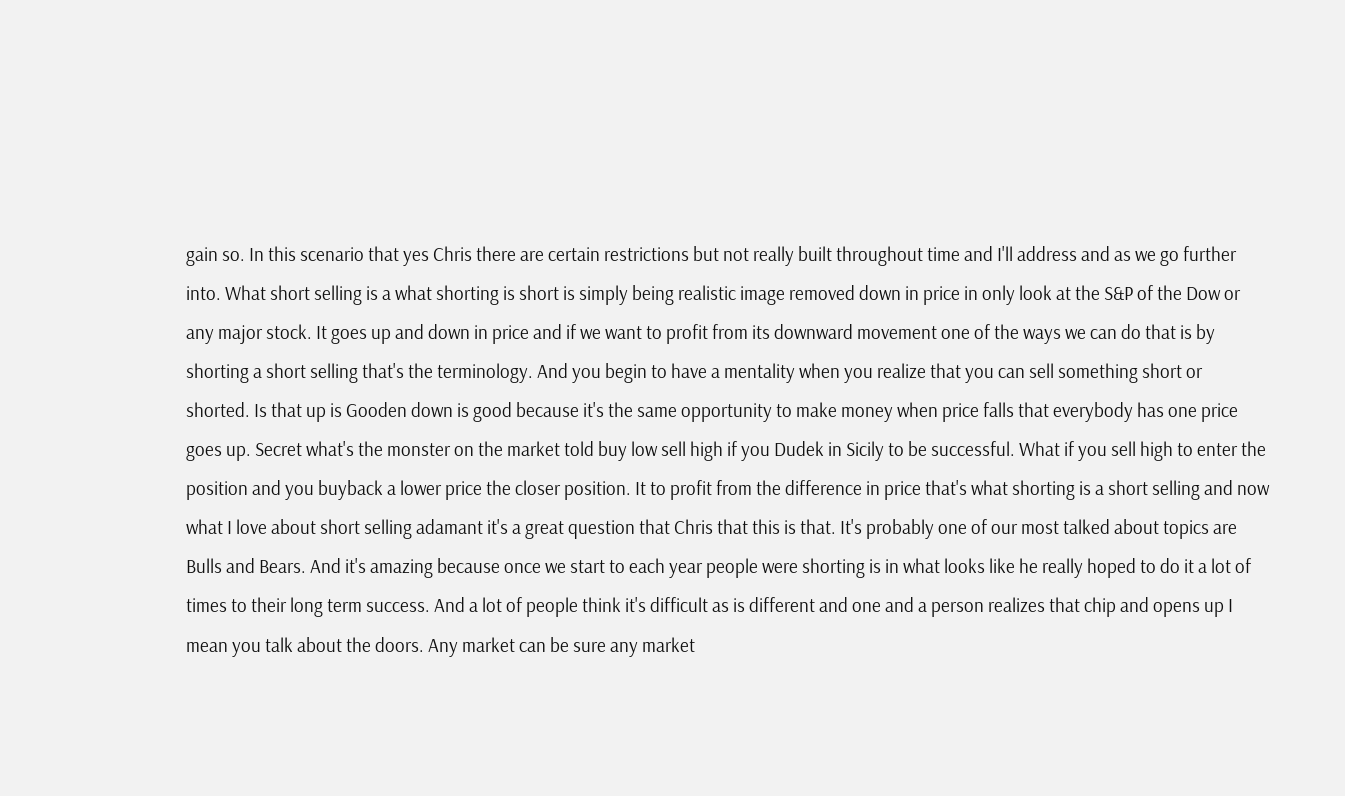gain so. In this scenario that yes Chris there are certain restrictions but not really built throughout time and I'll address and as we go further into. What short selling is a what shorting is short is simply being realistic image removed down in price in only look at the S&P of the Dow or any major stock. It goes up and down in price and if we want to profit from its downward movement one of the ways we can do that is by shorting a short selling that's the terminology. And you begin to have a mentality when you realize that you can sell something short or shorted. Is that up is Gooden down is good because it's the same opportunity to make money when price falls that everybody has one price goes up. Secret what's the monster on the market told buy low sell high if you Dudek in Sicily to be successful. What if you sell high to enter the position and you buyback a lower price the closer position. It to profit from the difference in price that's what shorting is a short selling and now what I love about short selling adamant it's a great question that Chris that this is that. It's probably one of our most talked about topics are Bulls and Bears. And it's amazing because once we start to each year people were shorting is in what looks like he really hoped to do it a lot of times to their long term success. And a lot of people think it's difficult as is different and one and a person realizes that chip and opens up I mean you talk about the doors. Any market can be sure any market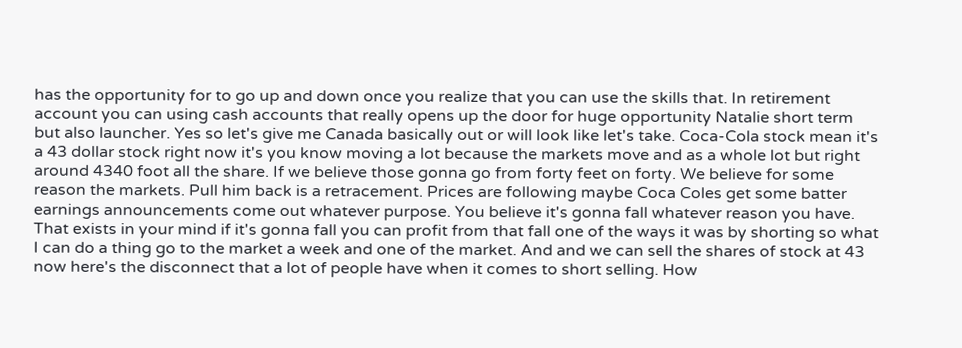has the opportunity for to go up and down once you realize that you can use the skills that. In retirement account you can using cash accounts that really opens up the door for huge opportunity Natalie short term but also launcher. Yes so let's give me Canada basically out or will look like let's take. Coca-Cola stock mean it's a 43 dollar stock right now it's you know moving a lot because the markets move and as a whole lot but right around 4340 foot all the share. If we believe those gonna go from forty feet on forty. We believe for some reason the markets. Pull him back is a retracement. Prices are following maybe Coca Coles get some batter earnings announcements come out whatever purpose. You believe it's gonna fall whatever reason you have. That exists in your mind if it's gonna fall you can profit from that fall one of the ways it was by shorting so what I can do a thing go to the market a week and one of the market. And and we can sell the shares of stock at 43 now here's the disconnect that a lot of people have when it comes to short selling. How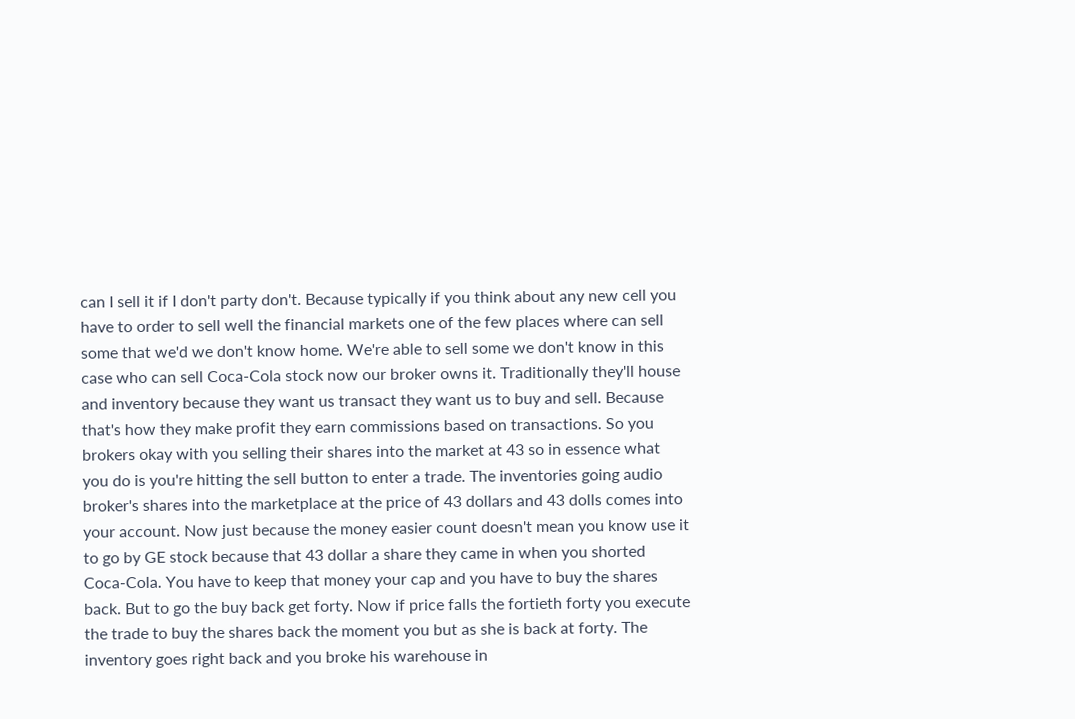can I sell it if I don't party don't. Because typically if you think about any new cell you have to order to sell well the financial markets one of the few places where can sell some that we'd we don't know home. We're able to sell some we don't know in this case who can sell Coca-Cola stock now our broker owns it. Traditionally they'll house and inventory because they want us transact they want us to buy and sell. Because that's how they make profit they earn commissions based on transactions. So you brokers okay with you selling their shares into the market at 43 so in essence what you do is you're hitting the sell button to enter a trade. The inventories going audio broker's shares into the marketplace at the price of 43 dollars and 43 dolls comes into your account. Now just because the money easier count doesn't mean you know use it to go by GE stock because that 43 dollar a share they came in when you shorted Coca-Cola. You have to keep that money your cap and you have to buy the shares back. But to go the buy back get forty. Now if price falls the fortieth forty you execute the trade to buy the shares back the moment you but as she is back at forty. The inventory goes right back and you broke his warehouse in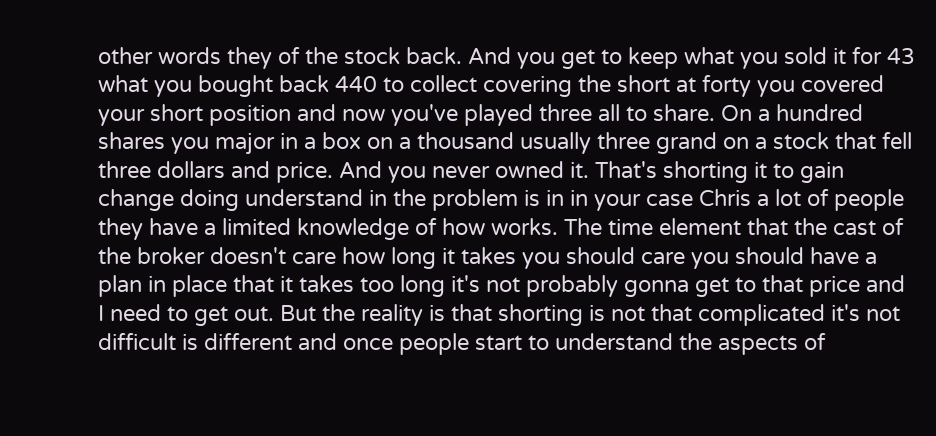other words they of the stock back. And you get to keep what you sold it for 43 what you bought back 440 to collect covering the short at forty you covered your short position and now you've played three all to share. On a hundred shares you major in a box on a thousand usually three grand on a stock that fell three dollars and price. And you never owned it. That's shorting it to gain change doing understand in the problem is in in your case Chris a lot of people they have a limited knowledge of how works. The time element that the cast of the broker doesn't care how long it takes you should care you should have a plan in place that it takes too long it's not probably gonna get to that price and I need to get out. But the reality is that shorting is not that complicated it's not difficult is different and once people start to understand the aspects of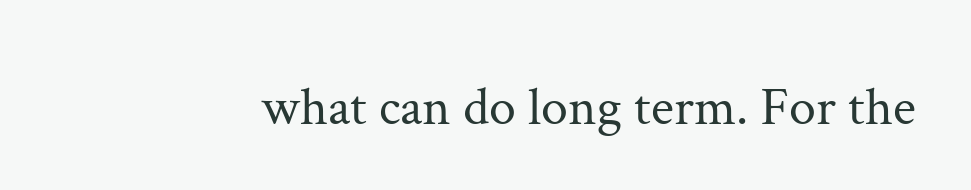what can do long term. For the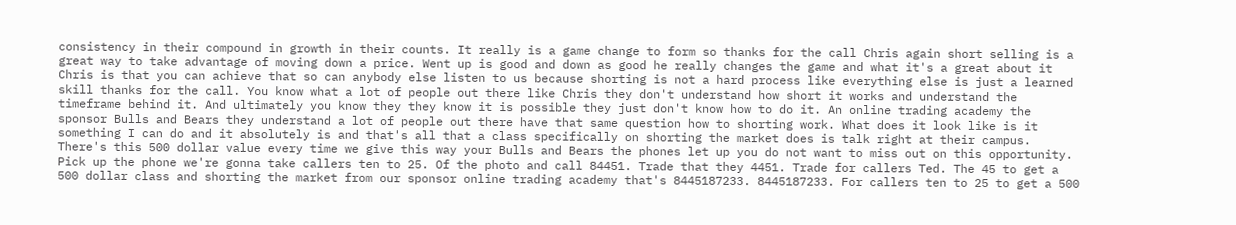consistency in their compound in growth in their counts. It really is a game change to form so thanks for the call Chris again short selling is a great way to take advantage of moving down a price. Went up is good and down as good he really changes the game and what it's a great about it Chris is that you can achieve that so can anybody else listen to us because shorting is not a hard process like everything else is just a learned skill thanks for the call. You know what a lot of people out there like Chris they don't understand how short it works and understand the timeframe behind it. And ultimately you know they they know it is possible they just don't know how to do it. An online trading academy the sponsor Bulls and Bears they understand a lot of people out there have that same question how to shorting work. What does it look like is it something I can do and it absolutely is and that's all that a class specifically on shorting the market does is talk right at their campus. There's this 500 dollar value every time we give this way your Bulls and Bears the phones let up you do not want to miss out on this opportunity. Pick up the phone we're gonna take callers ten to 25. Of the photo and call 84451. Trade that they 4451. Trade for callers Ted. The 45 to get a 500 dollar class and shorting the market from our sponsor online trading academy that's 8445187233. 8445187233. For callers ten to 25 to get a 500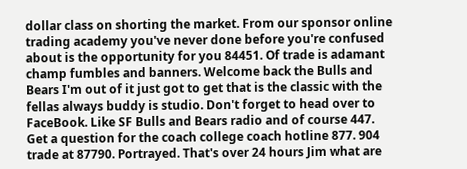dollar class on shorting the market. From our sponsor online trading academy you've never done before you're confused about is the opportunity for you 84451. Of trade is adamant champ fumbles and banners. Welcome back the Bulls and Bears I'm out of it just got to get that is the classic with the fellas always buddy is studio. Don't forget to head over to FaceBook. Like SF Bulls and Bears radio and of course 447. Get a question for the coach college coach hotline 877. 904 trade at 87790. Portrayed. That's over 24 hours Jim what are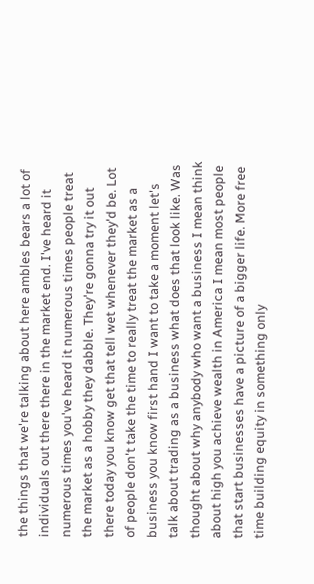the things that we're talking about here ambles bears a lot of individuals out there there in the market end. I've heard it numerous times you've heard it numerous times people treat the market as a hobby they dabble. They're gonna try it out there today you know get that tell wet whenever they'd be. Lot of people don't take the time to really treat the market as a business you know first hand I want to take a moment let's talk about trading as a business what does that look like. Was thought about why anybody who want a business I mean think about high you achieve wealth in America I mean most people that start businesses have a picture of a bigger life. More free time building equity in something only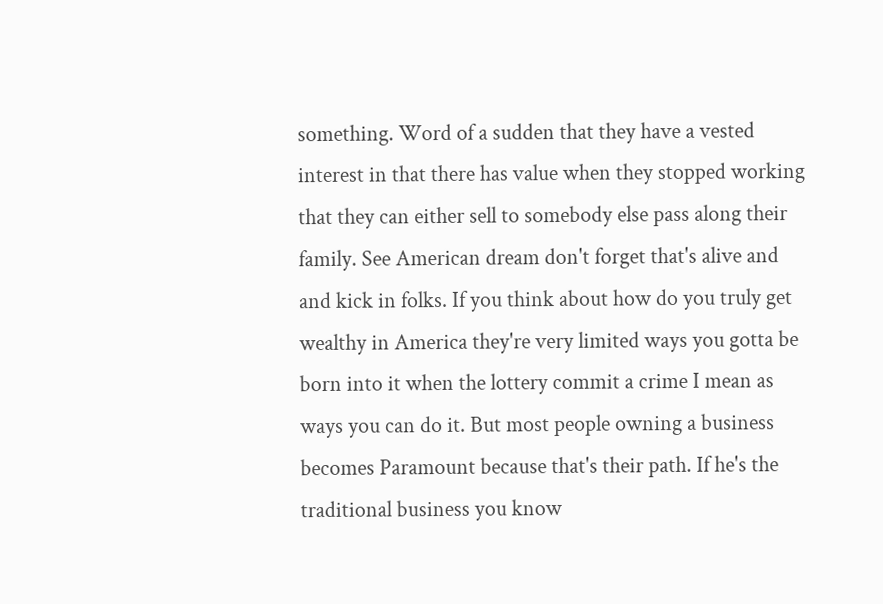something. Word of a sudden that they have a vested interest in that there has value when they stopped working that they can either sell to somebody else pass along their family. See American dream don't forget that's alive and and kick in folks. If you think about how do you truly get wealthy in America they're very limited ways you gotta be born into it when the lottery commit a crime I mean as ways you can do it. But most people owning a business becomes Paramount because that's their path. If he's the traditional business you know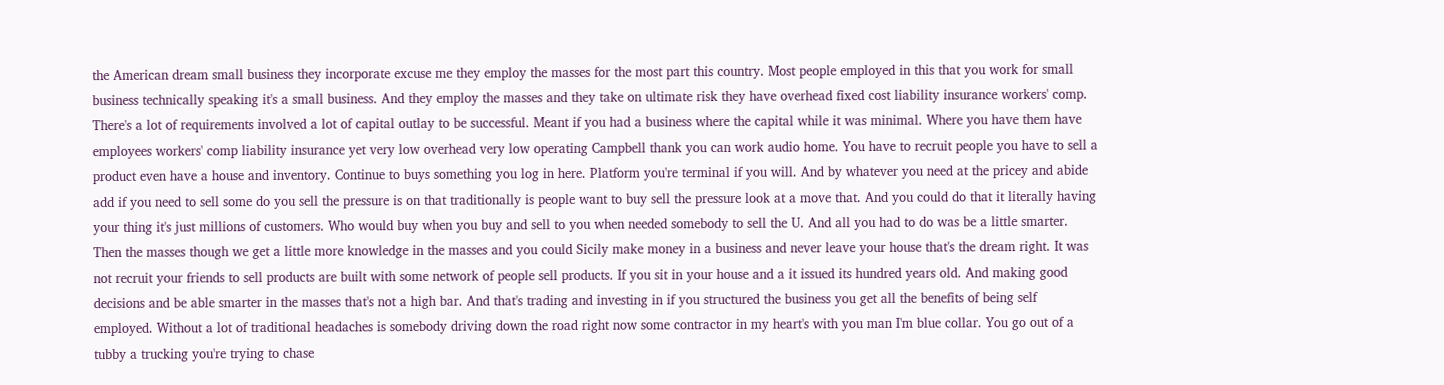the American dream small business they incorporate excuse me they employ the masses for the most part this country. Most people employed in this that you work for small business technically speaking it's a small business. And they employ the masses and they take on ultimate risk they have overhead fixed cost liability insurance workers' comp. There's a lot of requirements involved a lot of capital outlay to be successful. Meant if you had a business where the capital while it was minimal. Where you have them have employees workers' comp liability insurance yet very low overhead very low operating Campbell thank you can work audio home. You have to recruit people you have to sell a product even have a house and inventory. Continue to buys something you log in here. Platform you're terminal if you will. And by whatever you need at the pricey and abide add if you need to sell some do you sell the pressure is on that traditionally is people want to buy sell the pressure look at a move that. And you could do that it literally having your thing it's just millions of customers. Who would buy when you buy and sell to you when needed somebody to sell the U. And all you had to do was be a little smarter. Then the masses though we get a little more knowledge in the masses and you could Sicily make money in a business and never leave your house that's the dream right. It was not recruit your friends to sell products are built with some network of people sell products. If you sit in your house and a it issued its hundred years old. And making good decisions and be able smarter in the masses that's not a high bar. And that's trading and investing in if you structured the business you get all the benefits of being self employed. Without a lot of traditional headaches is somebody driving down the road right now some contractor in my heart's with you man I'm blue collar. You go out of a tubby a trucking you're trying to chase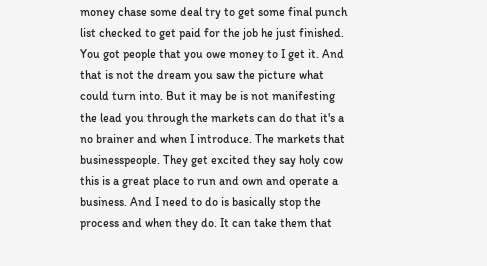money chase some deal try to get some final punch list checked to get paid for the job he just finished. You got people that you owe money to I get it. And that is not the dream you saw the picture what could turn into. But it may be is not manifesting the lead you through the markets can do that it's a no brainer and when I introduce. The markets that businesspeople. They get excited they say holy cow this is a great place to run and own and operate a business. And I need to do is basically stop the process and when they do. It can take them that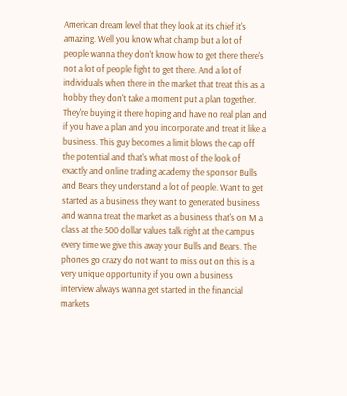American dream level that they look at its chief it's amazing. Well you know what champ but a lot of people wanna they don't know how to get there there's not a lot of people fight to get there. And a lot of individuals when there in the market that treat this as a hobby they don't take a moment put a plan together. They're buying it there hoping and have no real plan and if you have a plan and you incorporate and treat it like a business. This guy becomes a limit blows the cap off the potential and that's what most of the look of exactly and online trading academy the sponsor Bulls and Bears they understand a lot of people. Want to get started as a business they want to generated business and wanna treat the market as a business that's on M a class at the 500 dollar values talk right at the campus every time we give this away your Bulls and Bears. The phones go crazy do not want to miss out on this is a very unique opportunity if you own a business interview always wanna get started in the financial markets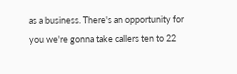as a business. There's an opportunity for you we're gonna take callers ten to 22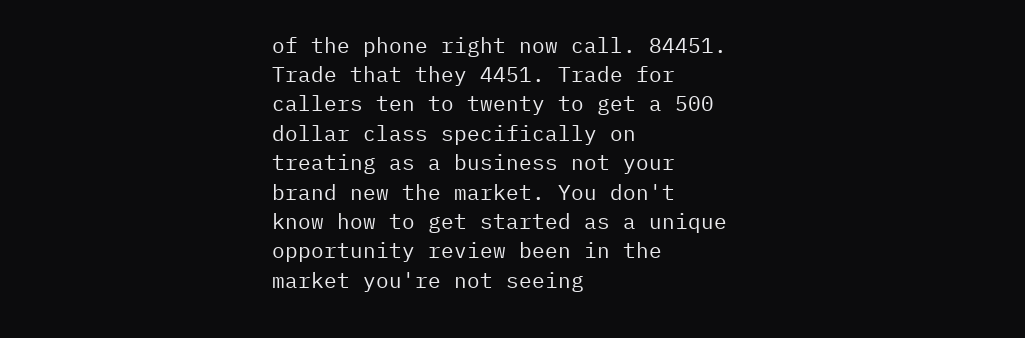of the phone right now call. 84451. Trade that they 4451. Trade for callers ten to twenty to get a 500 dollar class specifically on treating as a business not your brand new the market. You don't know how to get started as a unique opportunity review been in the market you're not seeing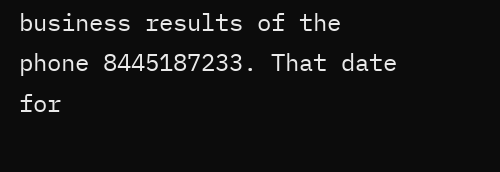business results of the phone 8445187233. That date for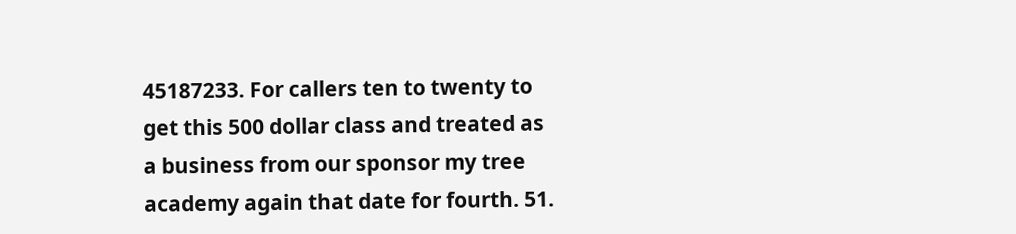45187233. For callers ten to twenty to get this 500 dollar class and treated as a business from our sponsor my tree academy again that date for fourth. 51.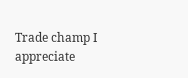Trade champ I appreciate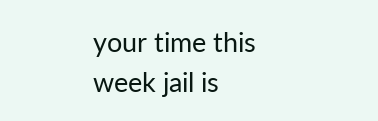your time this week jail is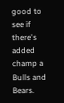good to see if there's added champ a Bulls and Bears.